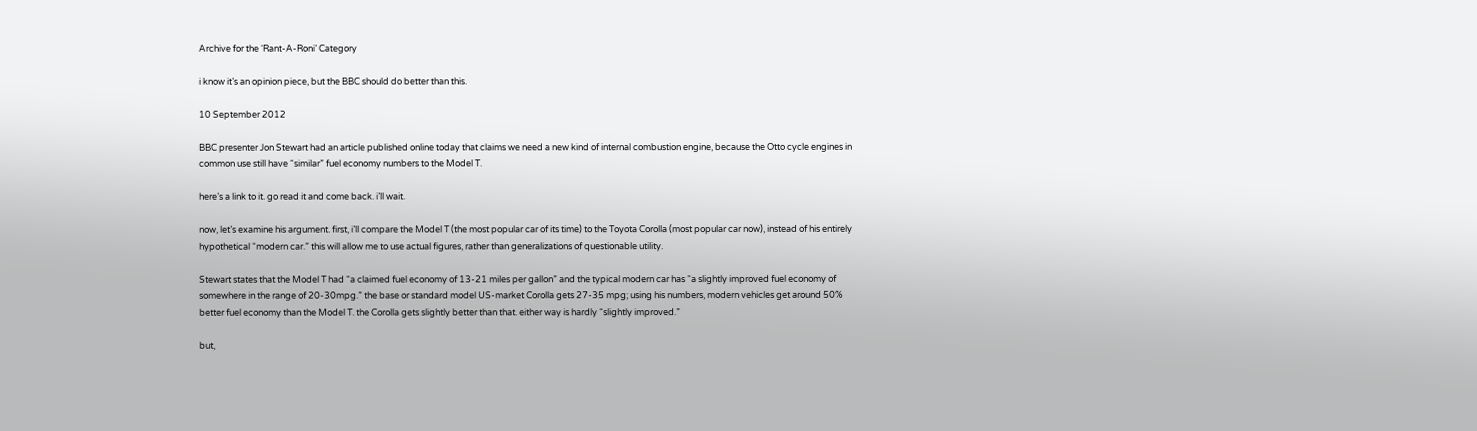Archive for the ‘Rant-A-Roni’ Category

i know it’s an opinion piece, but the BBC should do better than this.

10 September 2012

BBC presenter Jon Stewart had an article published online today that claims we need a new kind of internal combustion engine, because the Otto cycle engines in common use still have “similar” fuel economy numbers to the Model T.

here’s a link to it. go read it and come back. i’ll wait.

now, let’s examine his argument. first, i’ll compare the Model T (the most popular car of its time) to the Toyota Corolla (most popular car now), instead of his entirely hypothetical “modern car.” this will allow me to use actual figures, rather than generalizations of questionable utility.

Stewart states that the Model T had “a claimed fuel economy of 13-21 miles per gallon” and the typical modern car has “a slightly improved fuel economy of somewhere in the range of 20-30mpg.” the base or standard model US-market Corolla gets 27-35 mpg; using his numbers, modern vehicles get around 50% better fuel economy than the Model T. the Corolla gets slightly better than that. either way is hardly “slightly improved.”

but,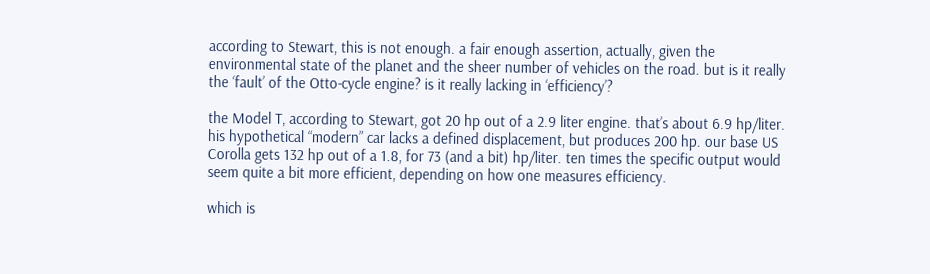according to Stewart, this is not enough. a fair enough assertion, actually, given the environmental state of the planet and the sheer number of vehicles on the road. but is it really the ‘fault’ of the Otto-cycle engine? is it really lacking in ‘efficiency’?

the Model T, according to Stewart, got 20 hp out of a 2.9 liter engine. that’s about 6.9 hp/liter. his hypothetical “modern” car lacks a defined displacement, but produces 200 hp. our base US Corolla gets 132 hp out of a 1.8, for 73 (and a bit) hp/liter. ten times the specific output would seem quite a bit more efficient, depending on how one measures efficiency.

which is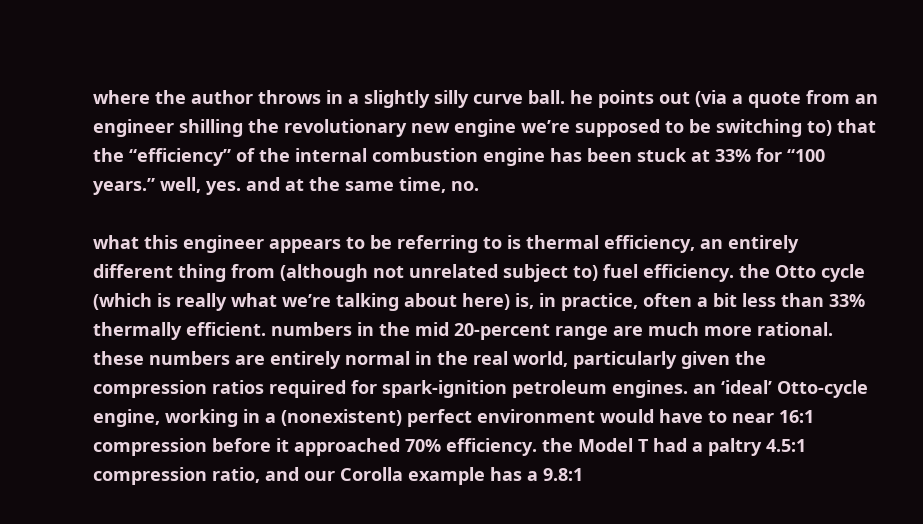where the author throws in a slightly silly curve ball. he points out (via a quote from an engineer shilling the revolutionary new engine we’re supposed to be switching to) that the “efficiency” of the internal combustion engine has been stuck at 33% for “100 years.” well, yes. and at the same time, no.

what this engineer appears to be referring to is thermal efficiency, an entirely different thing from (although not unrelated subject to) fuel efficiency. the Otto cycle (which is really what we’re talking about here) is, in practice, often a bit less than 33% thermally efficient. numbers in the mid 20-percent range are much more rational. these numbers are entirely normal in the real world, particularly given the compression ratios required for spark-ignition petroleum engines. an ‘ideal’ Otto-cycle engine, working in a (nonexistent) perfect environment would have to near 16:1 compression before it approached 70% efficiency. the Model T had a paltry 4.5:1 compression ratio, and our Corolla example has a 9.8:1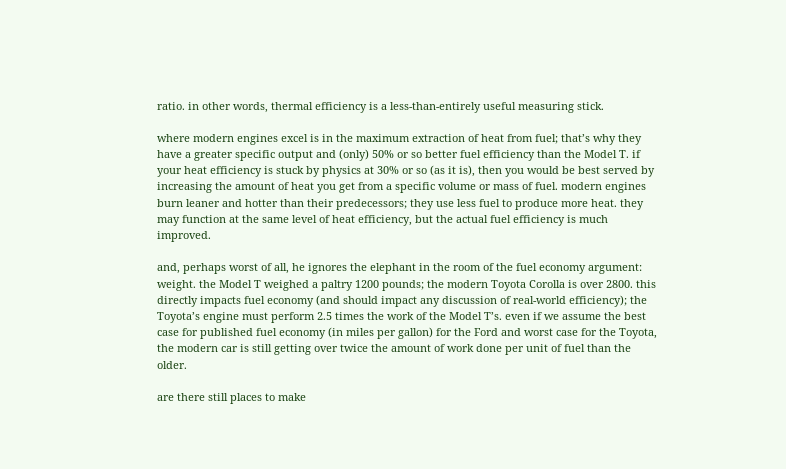ratio. in other words, thermal efficiency is a less-than-entirely useful measuring stick.

where modern engines excel is in the maximum extraction of heat from fuel; that’s why they have a greater specific output and (only) 50% or so better fuel efficiency than the Model T. if your heat efficiency is stuck by physics at 30% or so (as it is), then you would be best served by increasing the amount of heat you get from a specific volume or mass of fuel. modern engines burn leaner and hotter than their predecessors; they use less fuel to produce more heat. they may function at the same level of heat efficiency, but the actual fuel efficiency is much improved.

and, perhaps worst of all, he ignores the elephant in the room of the fuel economy argument: weight. the Model T weighed a paltry 1200 pounds; the modern Toyota Corolla is over 2800. this directly impacts fuel economy (and should impact any discussion of real-world efficiency); the Toyota’s engine must perform 2.5 times the work of the Model T’s. even if we assume the best case for published fuel economy (in miles per gallon) for the Ford and worst case for the Toyota, the modern car is still getting over twice the amount of work done per unit of fuel than the older.

are there still places to make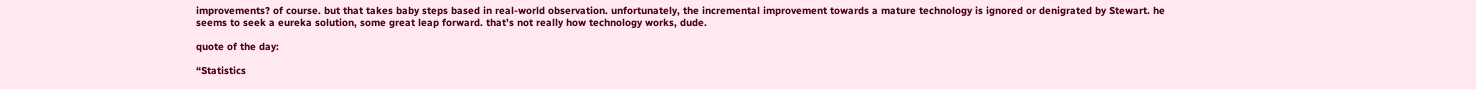improvements? of course. but that takes baby steps based in real-world observation. unfortunately, the incremental improvement towards a mature technology is ignored or denigrated by Stewart. he seems to seek a eureka solution, some great leap forward. that’s not really how technology works, dude.

quote of the day:

“Statistics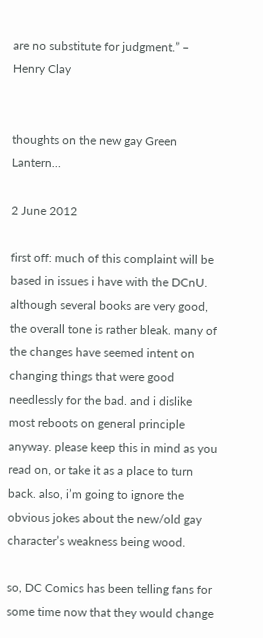are no substitute for judgment.” – Henry Clay


thoughts on the new gay Green Lantern…

2 June 2012

first off: much of this complaint will be based in issues i have with the DCnU. although several books are very good, the overall tone is rather bleak. many of the changes have seemed intent on changing things that were good needlessly for the bad. and i dislike most reboots on general principle anyway. please keep this in mind as you read on, or take it as a place to turn back. also, i’m going to ignore the obvious jokes about the new/old gay character’s weakness being wood.

so, DC Comics has been telling fans for some time now that they would change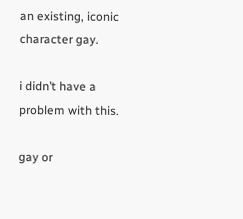an existing, iconic character gay.

i didn’t have a problem with this.

gay or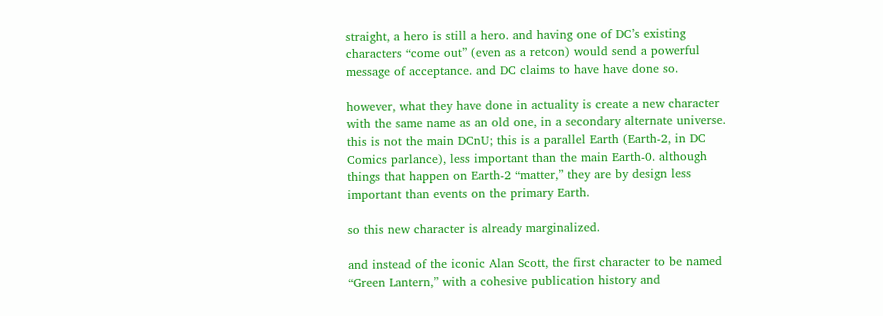straight, a hero is still a hero. and having one of DC’s existing characters “come out” (even as a retcon) would send a powerful message of acceptance. and DC claims to have have done so.

however, what they have done in actuality is create a new character with the same name as an old one, in a secondary alternate universe. this is not the main DCnU; this is a parallel Earth (Earth-2, in DC Comics parlance), less important than the main Earth-0. although things that happen on Earth-2 “matter,” they are by design less important than events on the primary Earth.

so this new character is already marginalized.

and instead of the iconic Alan Scott, the first character to be named “Green Lantern,” with a cohesive publication history and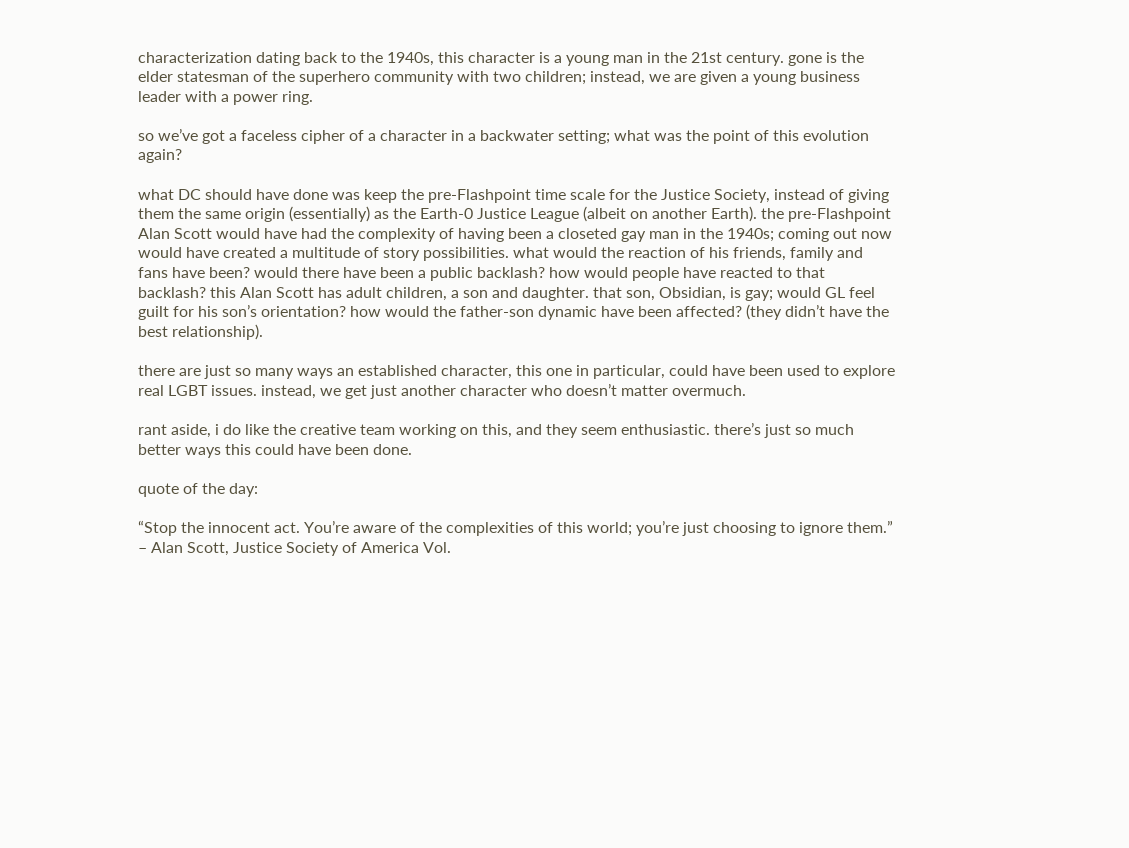characterization dating back to the 1940s, this character is a young man in the 21st century. gone is the elder statesman of the superhero community with two children; instead, we are given a young business leader with a power ring.

so we’ve got a faceless cipher of a character in a backwater setting; what was the point of this evolution again?

what DC should have done was keep the pre-Flashpoint time scale for the Justice Society, instead of giving them the same origin (essentially) as the Earth-0 Justice League (albeit on another Earth). the pre-Flashpoint Alan Scott would have had the complexity of having been a closeted gay man in the 1940s; coming out now would have created a multitude of story possibilities. what would the reaction of his friends, family and fans have been? would there have been a public backlash? how would people have reacted to that backlash? this Alan Scott has adult children, a son and daughter. that son, Obsidian, is gay; would GL feel guilt for his son’s orientation? how would the father-son dynamic have been affected? (they didn’t have the best relationship).

there are just so many ways an established character, this one in particular, could have been used to explore real LGBT issues. instead, we get just another character who doesn’t matter overmuch.

rant aside, i do like the creative team working on this, and they seem enthusiastic. there’s just so much better ways this could have been done.

quote of the day:

“Stop the innocent act. You’re aware of the complexities of this world; you’re just choosing to ignore them.” – Alan Scott, Justice Society of America Vol.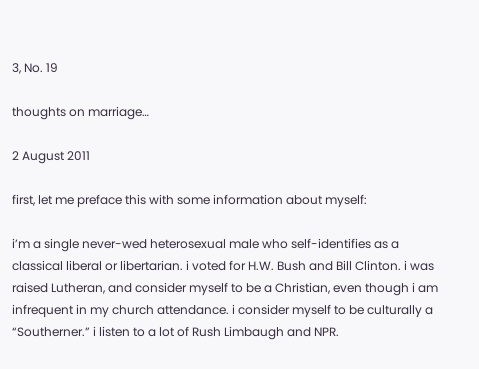3, No. 19

thoughts on marriage…

2 August 2011

first, let me preface this with some information about myself:

i’m a single never-wed heterosexual male who self-identifies as a classical liberal or libertarian. i voted for H.W. Bush and Bill Clinton. i was raised Lutheran, and consider myself to be a Christian, even though i am infrequent in my church attendance. i consider myself to be culturally a “Southerner.” i listen to a lot of Rush Limbaugh and NPR.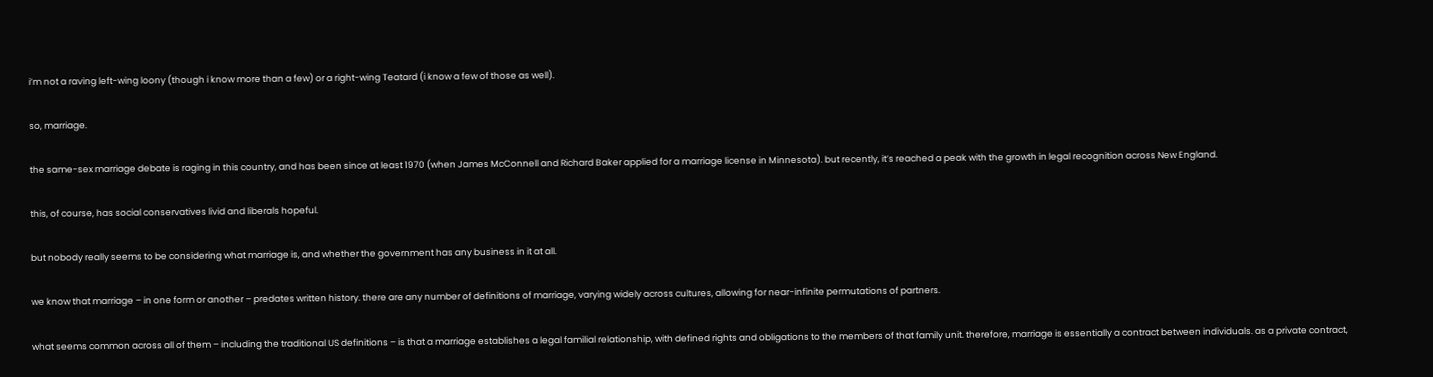i’m not a raving left-wing loony (though i know more than a few) or a right-wing Teatard (i know a few of those as well).

so, marriage.

the same-sex marriage debate is raging in this country, and has been since at least 1970 (when James McConnell and Richard Baker applied for a marriage license in Minnesota). but recently, it’s reached a peak with the growth in legal recognition across New England.

this, of course, has social conservatives livid and liberals hopeful.

but nobody really seems to be considering what marriage is, and whether the government has any business in it at all.

we know that marriage – in one form or another – predates written history. there are any number of definitions of marriage, varying widely across cultures, allowing for near-infinite permutations of partners.

what seems common across all of them – including the traditional US definitions – is that a marriage establishes a legal familial relationship, with defined rights and obligations to the members of that family unit. therefore, marriage is essentially a contract between individuals. as a private contract,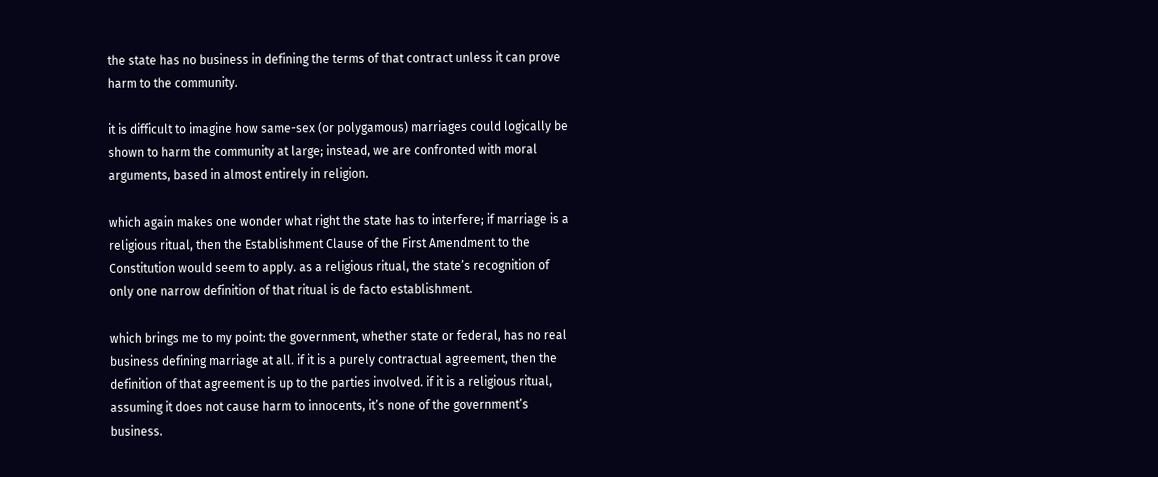the state has no business in defining the terms of that contract unless it can prove harm to the community.

it is difficult to imagine how same-sex (or polygamous) marriages could logically be shown to harm the community at large; instead, we are confronted with moral arguments, based in almost entirely in religion.

which again makes one wonder what right the state has to interfere; if marriage is a religious ritual, then the Establishment Clause of the First Amendment to the Constitution would seem to apply. as a religious ritual, the state’s recognition of only one narrow definition of that ritual is de facto establishment.

which brings me to my point: the government, whether state or federal, has no real business defining marriage at all. if it is a purely contractual agreement, then the definition of that agreement is up to the parties involved. if it is a religious ritual, assuming it does not cause harm to innocents, it’s none of the government’s business.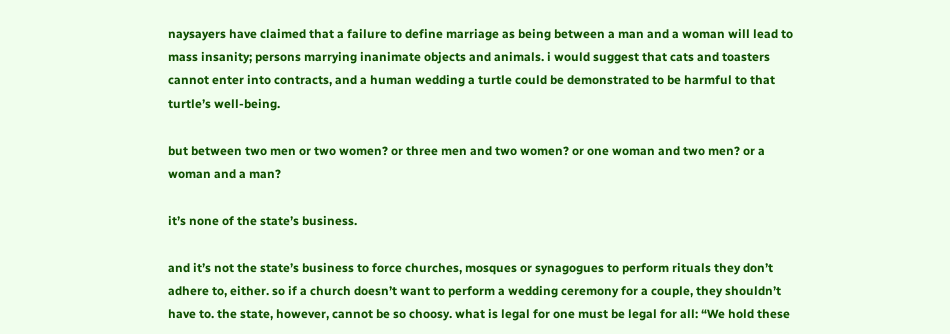naysayers have claimed that a failure to define marriage as being between a man and a woman will lead to mass insanity; persons marrying inanimate objects and animals. i would suggest that cats and toasters cannot enter into contracts, and a human wedding a turtle could be demonstrated to be harmful to that turtle’s well-being.

but between two men or two women? or three men and two women? or one woman and two men? or a woman and a man?

it’s none of the state’s business.

and it’s not the state’s business to force churches, mosques or synagogues to perform rituals they don’t adhere to, either. so if a church doesn’t want to perform a wedding ceremony for a couple, they shouldn’t have to. the state, however, cannot be so choosy. what is legal for one must be legal for all: “We hold these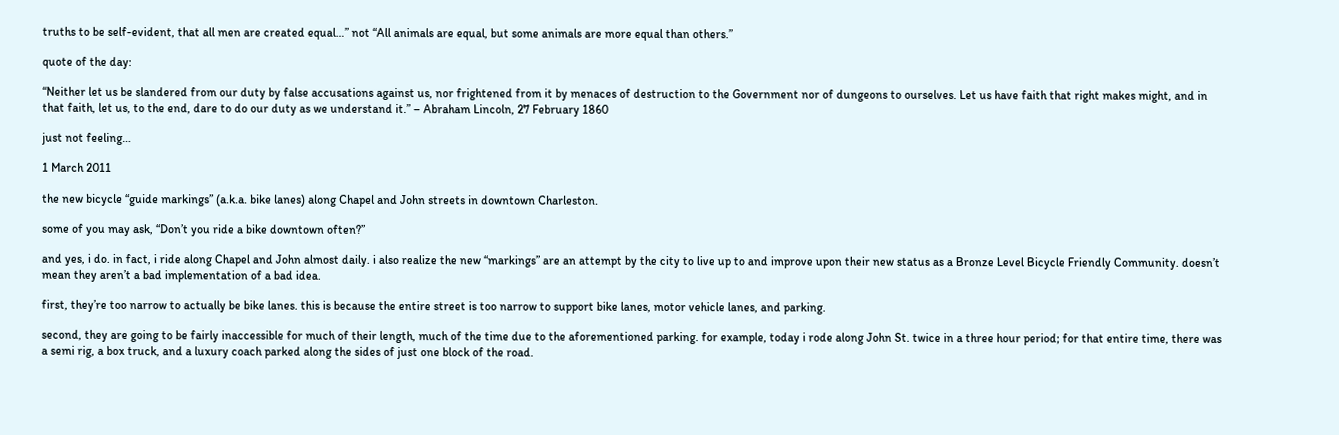truths to be self-evident, that all men are created equal…” not “All animals are equal, but some animals are more equal than others.”

quote of the day:

“Neither let us be slandered from our duty by false accusations against us, nor frightened from it by menaces of destruction to the Government nor of dungeons to ourselves. Let us have faith that right makes might, and in that faith, let us, to the end, dare to do our duty as we understand it.” – Abraham Lincoln, 27 February 1860

just not feeling…

1 March 2011

the new bicycle “guide markings” (a.k.a. bike lanes) along Chapel and John streets in downtown Charleston.

some of you may ask, “Don’t you ride a bike downtown often?”

and yes, i do. in fact, i ride along Chapel and John almost daily. i also realize the new “markings” are an attempt by the city to live up to and improve upon their new status as a Bronze Level Bicycle Friendly Community. doesn’t mean they aren’t a bad implementation of a bad idea.

first, they’re too narrow to actually be bike lanes. this is because the entire street is too narrow to support bike lanes, motor vehicle lanes, and parking.

second, they are going to be fairly inaccessible for much of their length, much of the time due to the aforementioned parking. for example, today i rode along John St. twice in a three hour period; for that entire time, there was a semi rig, a box truck, and a luxury coach parked along the sides of just one block of the road.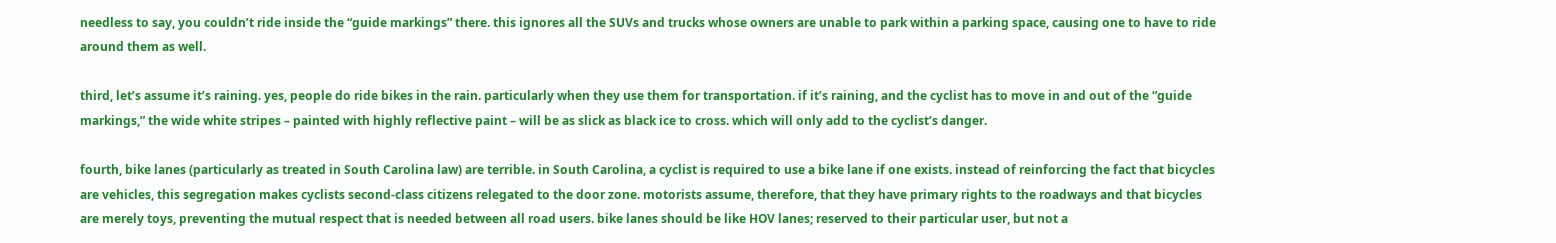needless to say, you couldn’t ride inside the “guide markings” there. this ignores all the SUVs and trucks whose owners are unable to park within a parking space, causing one to have to ride around them as well.

third, let’s assume it’s raining. yes, people do ride bikes in the rain. particularly when they use them for transportation. if it’s raining, and the cyclist has to move in and out of the “guide markings,” the wide white stripes – painted with highly reflective paint – will be as slick as black ice to cross. which will only add to the cyclist’s danger.

fourth, bike lanes (particularly as treated in South Carolina law) are terrible. in South Carolina, a cyclist is required to use a bike lane if one exists. instead of reinforcing the fact that bicycles are vehicles, this segregation makes cyclists second-class citizens relegated to the door zone. motorists assume, therefore, that they have primary rights to the roadways and that bicycles are merely toys, preventing the mutual respect that is needed between all road users. bike lanes should be like HOV lanes; reserved to their particular user, but not a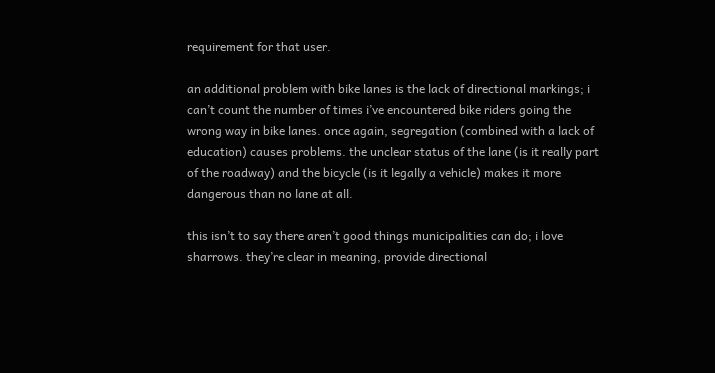requirement for that user.

an additional problem with bike lanes is the lack of directional markings; i can’t count the number of times i’ve encountered bike riders going the wrong way in bike lanes. once again, segregation (combined with a lack of education) causes problems. the unclear status of the lane (is it really part of the roadway) and the bicycle (is it legally a vehicle) makes it more dangerous than no lane at all.

this isn’t to say there aren’t good things municipalities can do; i love sharrows. they’re clear in meaning, provide directional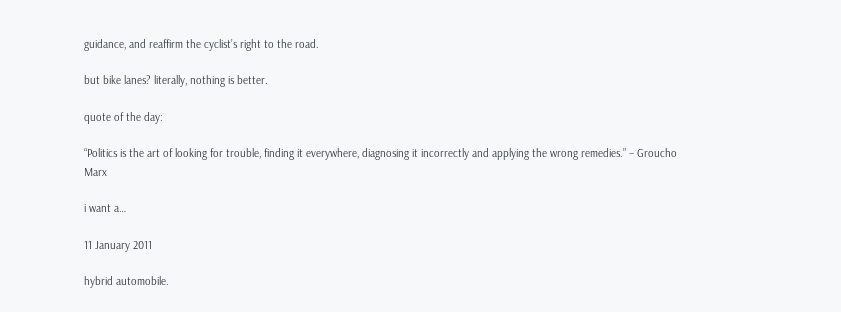guidance, and reaffirm the cyclist’s right to the road.

but bike lanes? literally, nothing is better.

quote of the day:

“Politics is the art of looking for trouble, finding it everywhere, diagnosing it incorrectly and applying the wrong remedies.” – Groucho Marx

i want a…

11 January 2011

hybrid automobile.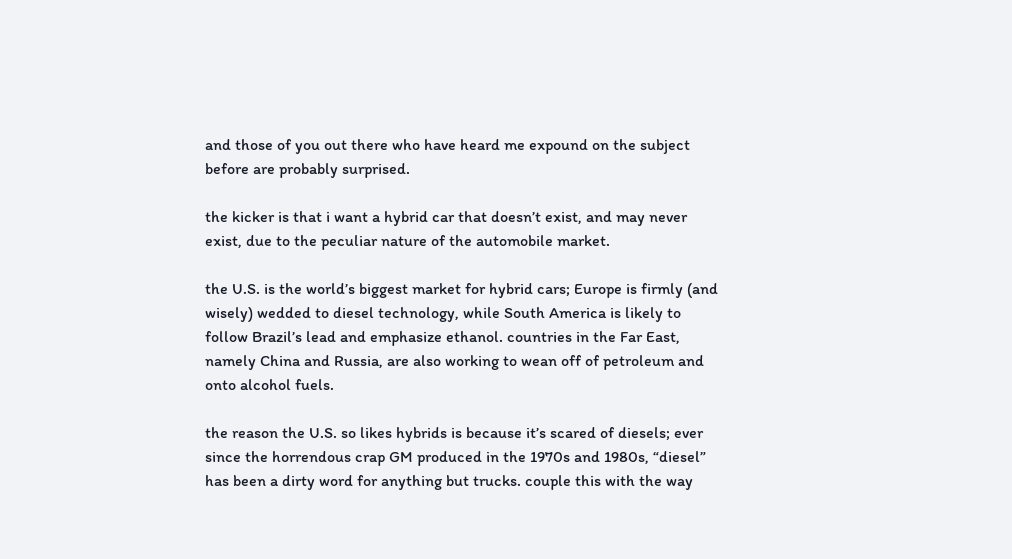and those of you out there who have heard me expound on the subject before are probably surprised.

the kicker is that i want a hybrid car that doesn’t exist, and may never exist, due to the peculiar nature of the automobile market.

the U.S. is the world’s biggest market for hybrid cars; Europe is firmly (and wisely) wedded to diesel technology, while South America is likely to follow Brazil’s lead and emphasize ethanol. countries in the Far East, namely China and Russia, are also working to wean off of petroleum and onto alcohol fuels.

the reason the U.S. so likes hybrids is because it’s scared of diesels; ever since the horrendous crap GM produced in the 1970s and 1980s, “diesel” has been a dirty word for anything but trucks. couple this with the way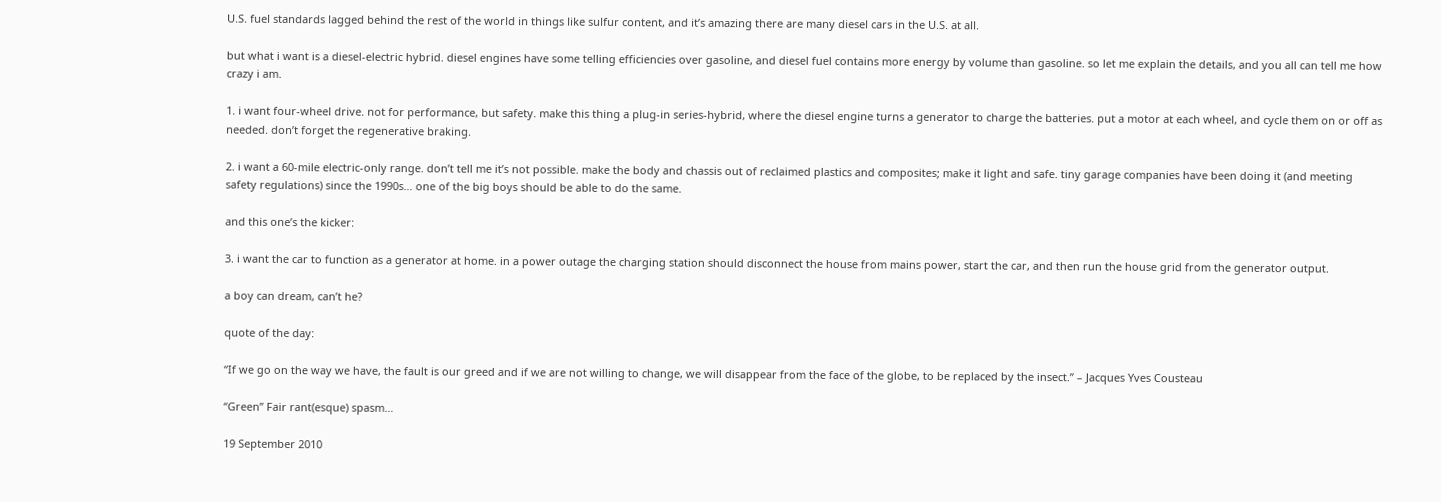U.S. fuel standards lagged behind the rest of the world in things like sulfur content, and it’s amazing there are many diesel cars in the U.S. at all.

but what i want is a diesel-electric hybrid. diesel engines have some telling efficiencies over gasoline, and diesel fuel contains more energy by volume than gasoline. so let me explain the details, and you all can tell me how crazy i am.

1. i want four-wheel drive. not for performance, but safety. make this thing a plug-in series-hybrid, where the diesel engine turns a generator to charge the batteries. put a motor at each wheel, and cycle them on or off as needed. don’t forget the regenerative braking.

2. i want a 60-mile electric-only range. don’t tell me it’s not possible. make the body and chassis out of reclaimed plastics and composites; make it light and safe. tiny garage companies have been doing it (and meeting safety regulations) since the 1990s… one of the big boys should be able to do the same.

and this one’s the kicker:

3. i want the car to function as a generator at home. in a power outage the charging station should disconnect the house from mains power, start the car, and then run the house grid from the generator output.

a boy can dream, can’t he?

quote of the day:

“If we go on the way we have, the fault is our greed and if we are not willing to change, we will disappear from the face of the globe, to be replaced by the insect.” – Jacques Yves Cousteau

“Green” Fair rant(esque) spasm…

19 September 2010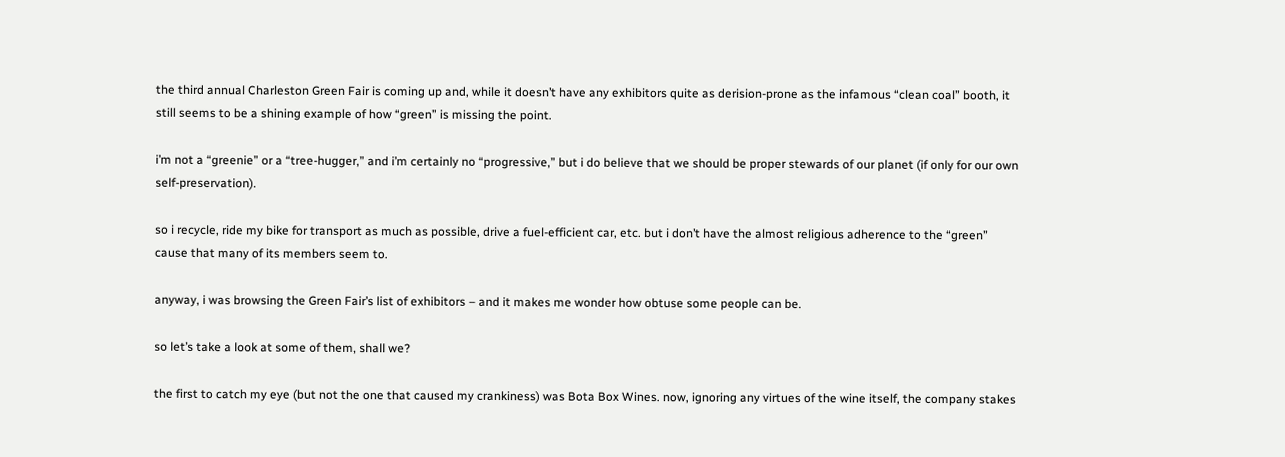the third annual Charleston Green Fair is coming up and, while it doesn’t have any exhibitors quite as derision-prone as the infamous “clean coal” booth, it still seems to be a shining example of how “green” is missing the point.

i’m not a “greenie” or a “tree-hugger,” and i’m certainly no “progressive,” but i do believe that we should be proper stewards of our planet (if only for our own self-preservation).

so i recycle, ride my bike for transport as much as possible, drive a fuel-efficient car, etc. but i don’t have the almost religious adherence to the “green” cause that many of its members seem to.

anyway, i was browsing the Green Fair’s list of exhibitors – and it makes me wonder how obtuse some people can be.

so let’s take a look at some of them, shall we?

the first to catch my eye (but not the one that caused my crankiness) was Bota Box Wines. now, ignoring any virtues of the wine itself, the company stakes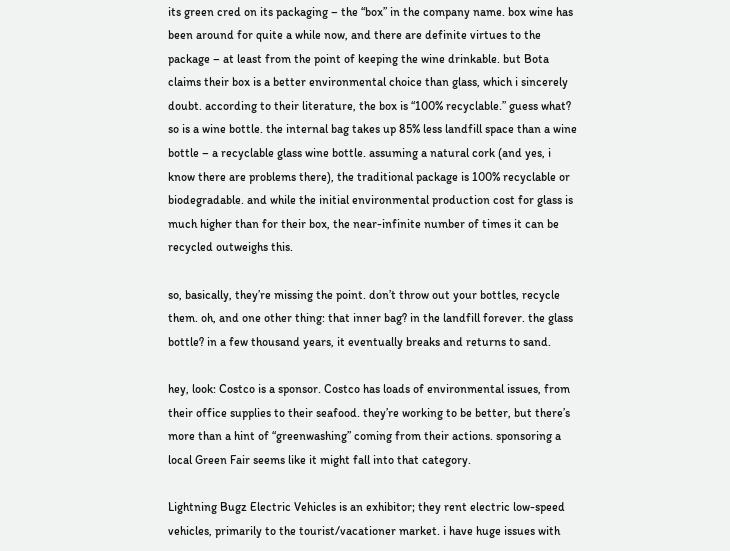its green cred on its packaging – the “box” in the company name. box wine has been around for quite a while now, and there are definite virtues to the package – at least from the point of keeping the wine drinkable. but Bota claims their box is a better environmental choice than glass, which i sincerely doubt. according to their literature, the box is “100% recyclable.” guess what? so is a wine bottle. the internal bag takes up 85% less landfill space than a wine bottle – a recyclable glass wine bottle. assuming a natural cork (and yes, i know there are problems there), the traditional package is 100% recyclable or biodegradable. and while the initial environmental production cost for glass is much higher than for their box, the near-infinite number of times it can be recycled outweighs this.

so, basically, they’re missing the point. don’t throw out your bottles, recycle them. oh, and one other thing: that inner bag? in the landfill forever. the glass bottle? in a few thousand years, it eventually breaks and returns to sand.

hey, look: Costco is a sponsor. Costco has loads of environmental issues, from their office supplies to their seafood. they’re working to be better, but there’s more than a hint of “greenwashing” coming from their actions. sponsoring a local Green Fair seems like it might fall into that category.

Lightning Bugz Electric Vehicles is an exhibitor; they rent electric low-speed vehicles, primarily to the tourist/vacationer market. i have huge issues with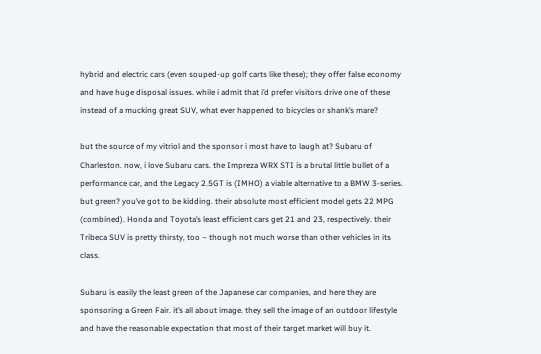hybrid and electric cars (even souped-up golf carts like these); they offer false economy and have huge disposal issues. while i admit that i’d prefer visitors drive one of these instead of a mucking great SUV, what ever happened to bicycles or shank’s mare?

but the source of my vitriol and the sponsor i most have to laugh at? Subaru of Charleston. now, i love Subaru cars. the Impreza WRX STI is a brutal little bullet of a performance car, and the Legacy 2.5GT is (IMHO) a viable alternative to a BMW 3-series. but green? you’ve got to be kidding. their absolute most efficient model gets 22 MPG (combined). Honda and Toyota’s least efficient cars get 21 and 23, respectively. their Tribeca SUV is pretty thirsty, too – though not much worse than other vehicles in its class.

Subaru is easily the least green of the Japanese car companies, and here they are sponsoring a Green Fair. it’s all about image. they sell the image of an outdoor lifestyle and have the reasonable expectation that most of their target market will buy it.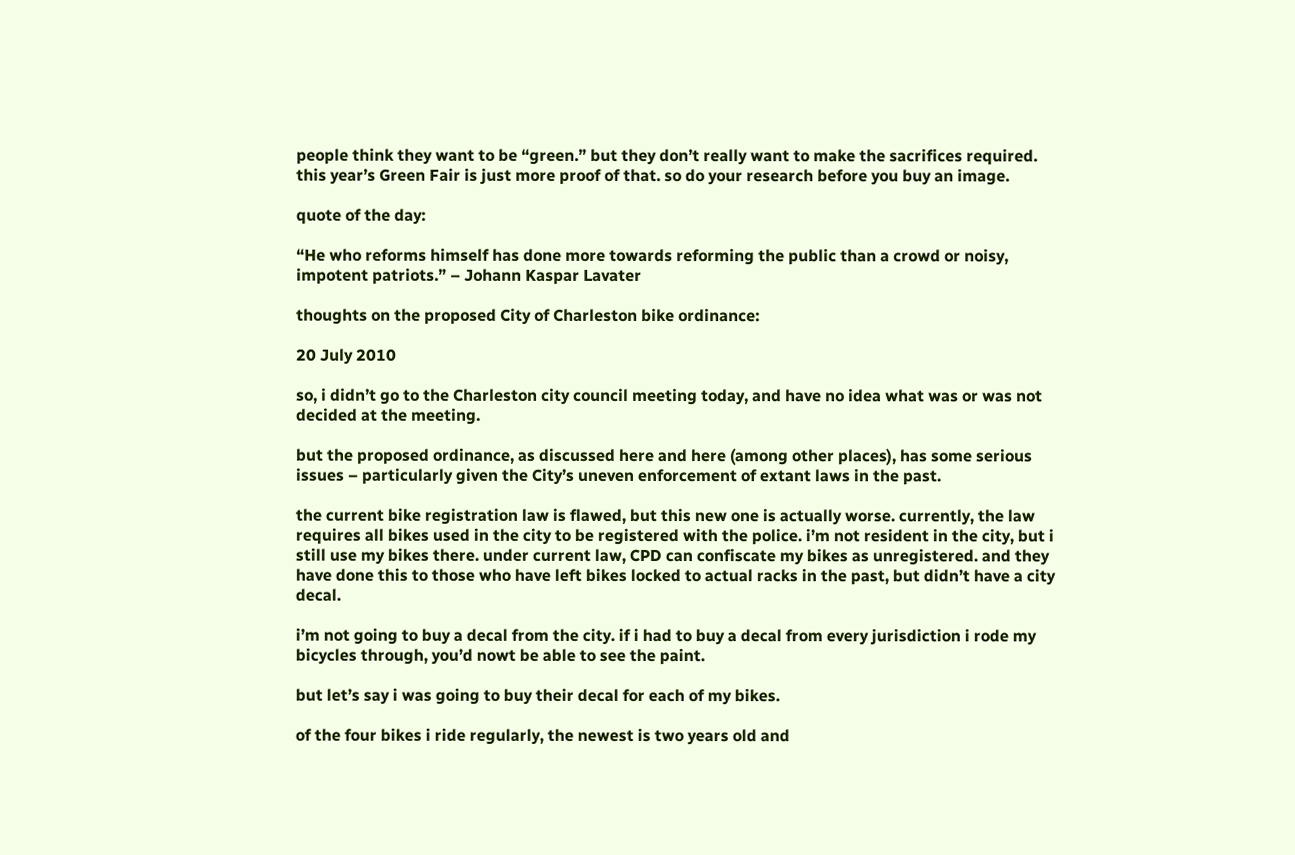people think they want to be “green.” but they don’t really want to make the sacrifices required. this year’s Green Fair is just more proof of that. so do your research before you buy an image.

quote of the day:

“He who reforms himself has done more towards reforming the public than a crowd or noisy, impotent patriots.” – Johann Kaspar Lavater

thoughts on the proposed City of Charleston bike ordinance:

20 July 2010

so, i didn’t go to the Charleston city council meeting today, and have no idea what was or was not decided at the meeting.

but the proposed ordinance, as discussed here and here (among other places), has some serious issues – particularly given the City’s uneven enforcement of extant laws in the past.

the current bike registration law is flawed, but this new one is actually worse. currently, the law requires all bikes used in the city to be registered with the police. i’m not resident in the city, but i still use my bikes there. under current law, CPD can confiscate my bikes as unregistered. and they have done this to those who have left bikes locked to actual racks in the past, but didn’t have a city decal.

i’m not going to buy a decal from the city. if i had to buy a decal from every jurisdiction i rode my bicycles through, you’d nowt be able to see the paint.

but let’s say i was going to buy their decal for each of my bikes.

of the four bikes i ride regularly, the newest is two years old and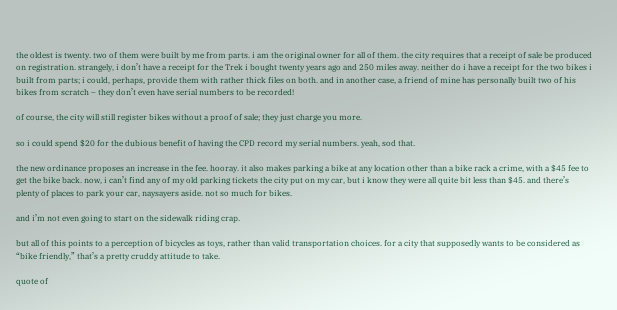the oldest is twenty. two of them were built by me from parts. i am the original owner for all of them. the city requires that a receipt of sale be produced on registration. strangely, i don’t have a receipt for the Trek i bought twenty years ago and 250 miles away. neither do i have a receipt for the two bikes i built from parts; i could, perhaps, provide them with rather thick files on both. and in another case, a friend of mine has personally built two of his bikes from scratch – they don’t even have serial numbers to be recorded!

of course, the city will still register bikes without a proof of sale; they just charge you more.

so i could spend $20 for the dubious benefit of having the CPD record my serial numbers. yeah, sod that.

the new ordinance proposes an increase in the fee. hooray. it also makes parking a bike at any location other than a bike rack a crime, with a $45 fee to get the bike back. now, i can’t find any of my old parking tickets the city put on my car, but i know they were all quite bit less than $45. and there’s plenty of places to park your car, naysayers aside. not so much for bikes.

and i’m not even going to start on the sidewalk riding crap.

but all of this points to a perception of bicycles as toys, rather than valid transportation choices. for a city that supposedly wants to be considered as “bike friendly,” that’s a pretty cruddy attitude to take.

quote of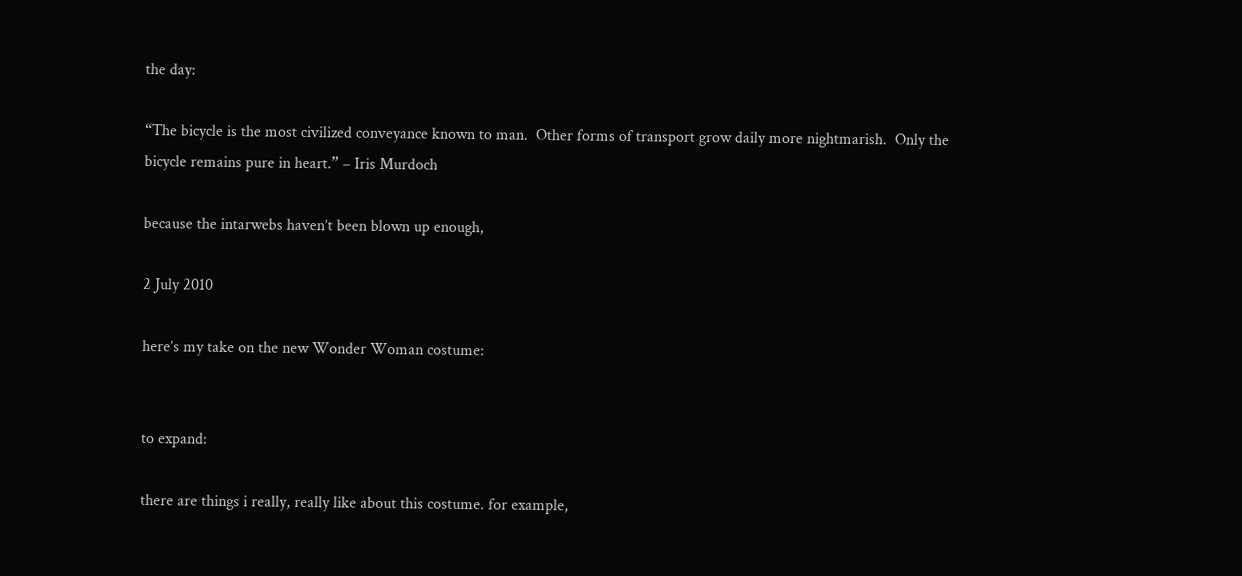the day:

“The bicycle is the most civilized conveyance known to man.  Other forms of transport grow daily more nightmarish.  Only the bicycle remains pure in heart.” – Iris Murdoch

because the intarwebs haven’t been blown up enough,

2 July 2010

here’s my take on the new Wonder Woman costume:


to expand:

there are things i really, really like about this costume. for example,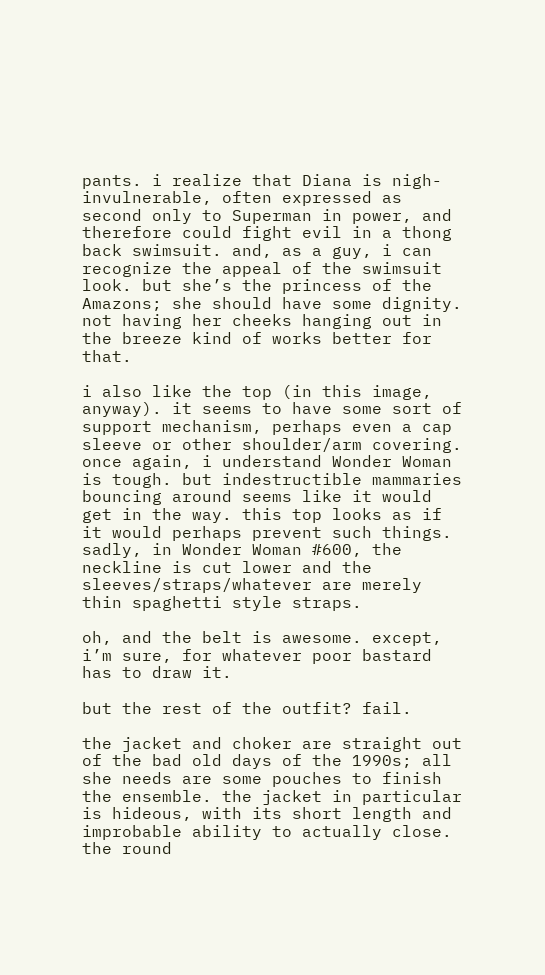pants. i realize that Diana is nigh-invulnerable, often expressed as second only to Superman in power, and therefore could fight evil in a thong back swimsuit. and, as a guy, i can recognize the appeal of the swimsuit look. but she’s the princess of the Amazons; she should have some dignity. not having her cheeks hanging out in the breeze kind of works better for that.

i also like the top (in this image, anyway). it seems to have some sort of support mechanism, perhaps even a cap sleeve or other shoulder/arm covering. once again, i understand Wonder Woman is tough. but indestructible mammaries bouncing around seems like it would get in the way. this top looks as if it would perhaps prevent such things. sadly, in Wonder Woman #600, the neckline is cut lower and the sleeves/straps/whatever are merely thin spaghetti style straps.

oh, and the belt is awesome. except, i’m sure, for whatever poor bastard has to draw it.

but the rest of the outfit? fail.

the jacket and choker are straight out of the bad old days of the 1990s; all she needs are some pouches to finish the ensemble. the jacket in particular is hideous, with its short length and improbable ability to actually close. the round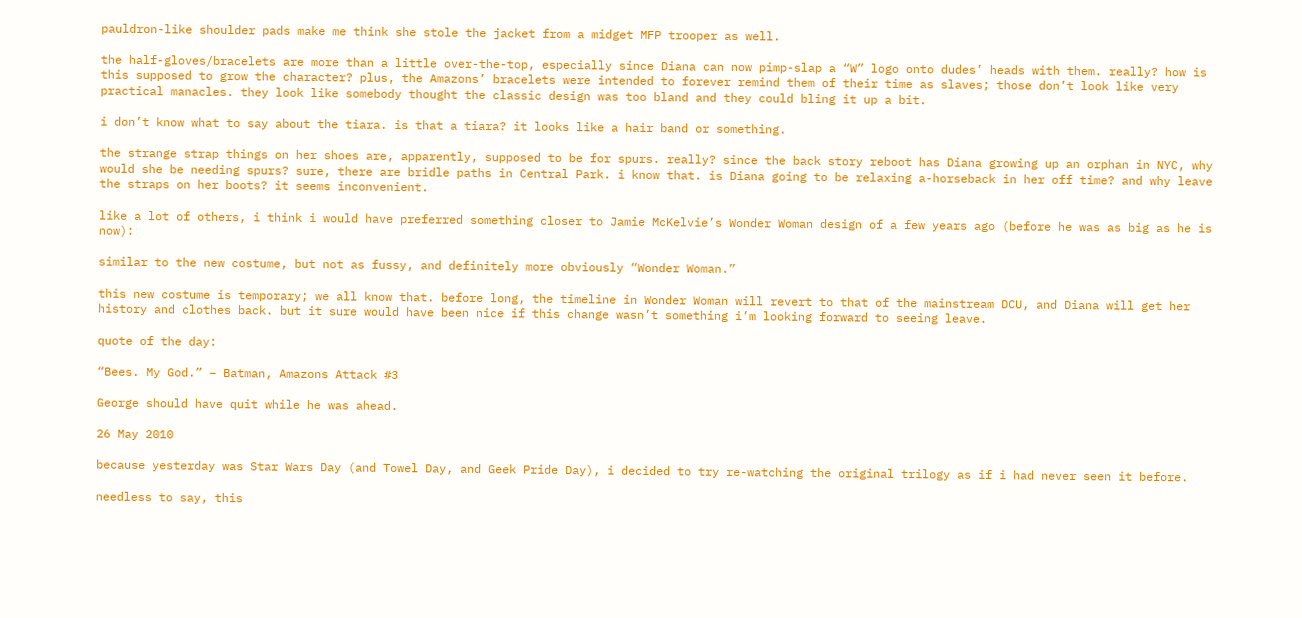pauldron-like shoulder pads make me think she stole the jacket from a midget MFP trooper as well.

the half-gloves/bracelets are more than a little over-the-top, especially since Diana can now pimp-slap a “W” logo onto dudes’ heads with them. really? how is this supposed to grow the character? plus, the Amazons’ bracelets were intended to forever remind them of their time as slaves; those don’t look like very practical manacles. they look like somebody thought the classic design was too bland and they could bling it up a bit.

i don’t know what to say about the tiara. is that a tiara? it looks like a hair band or something.

the strange strap things on her shoes are, apparently, supposed to be for spurs. really? since the back story reboot has Diana growing up an orphan in NYC, why would she be needing spurs? sure, there are bridle paths in Central Park. i know that. is Diana going to be relaxing a-horseback in her off time? and why leave the straps on her boots? it seems inconvenient.

like a lot of others, i think i would have preferred something closer to Jamie McKelvie’s Wonder Woman design of a few years ago (before he was as big as he is now):

similar to the new costume, but not as fussy, and definitely more obviously “Wonder Woman.”

this new costume is temporary; we all know that. before long, the timeline in Wonder Woman will revert to that of the mainstream DCU, and Diana will get her history and clothes back. but it sure would have been nice if this change wasn’t something i’m looking forward to seeing leave.

quote of the day:

“Bees. My God.” – Batman, Amazons Attack #3

George should have quit while he was ahead.

26 May 2010

because yesterday was Star Wars Day (and Towel Day, and Geek Pride Day), i decided to try re-watching the original trilogy as if i had never seen it before.

needless to say, this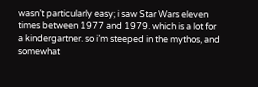wasn’t particularly easy; i saw Star Wars eleven times between 1977 and 1979. which is a lot for a kindergartner. so i’m steeped in the mythos, and somewhat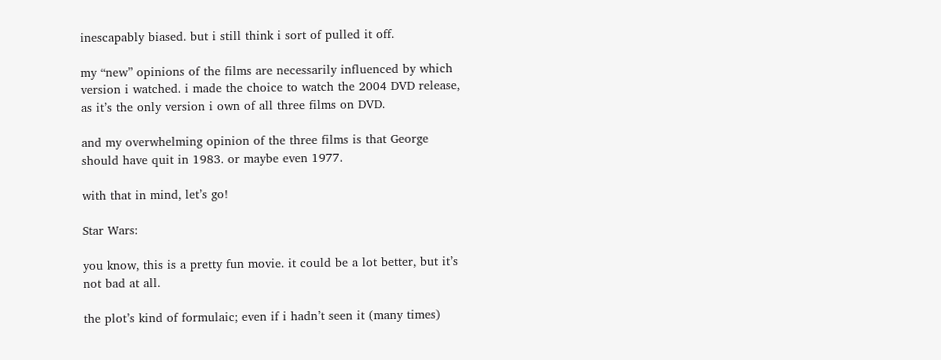inescapably biased. but i still think i sort of pulled it off.

my “new” opinions of the films are necessarily influenced by which version i watched. i made the choice to watch the 2004 DVD release, as it’s the only version i own of all three films on DVD.

and my overwhelming opinion of the three films is that George should have quit in 1983. or maybe even 1977.

with that in mind, let’s go!

Star Wars:

you know, this is a pretty fun movie. it could be a lot better, but it’s not bad at all.

the plot’s kind of formulaic; even if i hadn’t seen it (many times)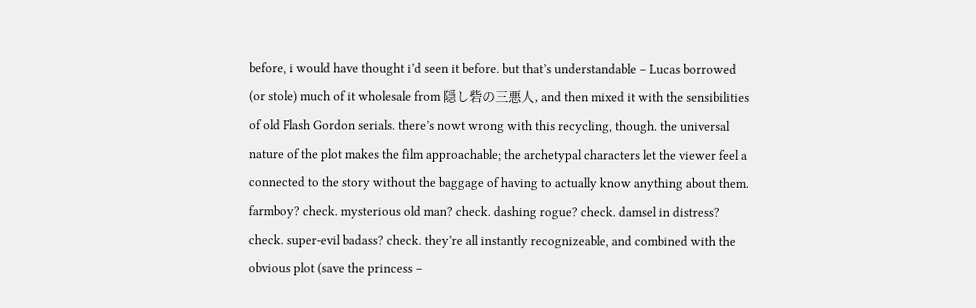before, i would have thought i’d seen it before. but that’s understandable – Lucas borrowed (or stole) much of it wholesale from 隠し砦の三悪人, and then mixed it with the sensibilities of old Flash Gordon serials. there’s nowt wrong with this recycling, though. the universal nature of the plot makes the film approachable; the archetypal characters let the viewer feel a connected to the story without the baggage of having to actually know anything about them. farmboy? check. mysterious old man? check. dashing rogue? check. damsel in distress? check. super-evil badass? check. they’re all instantly recognizeable, and combined with the obvious plot (save the princess –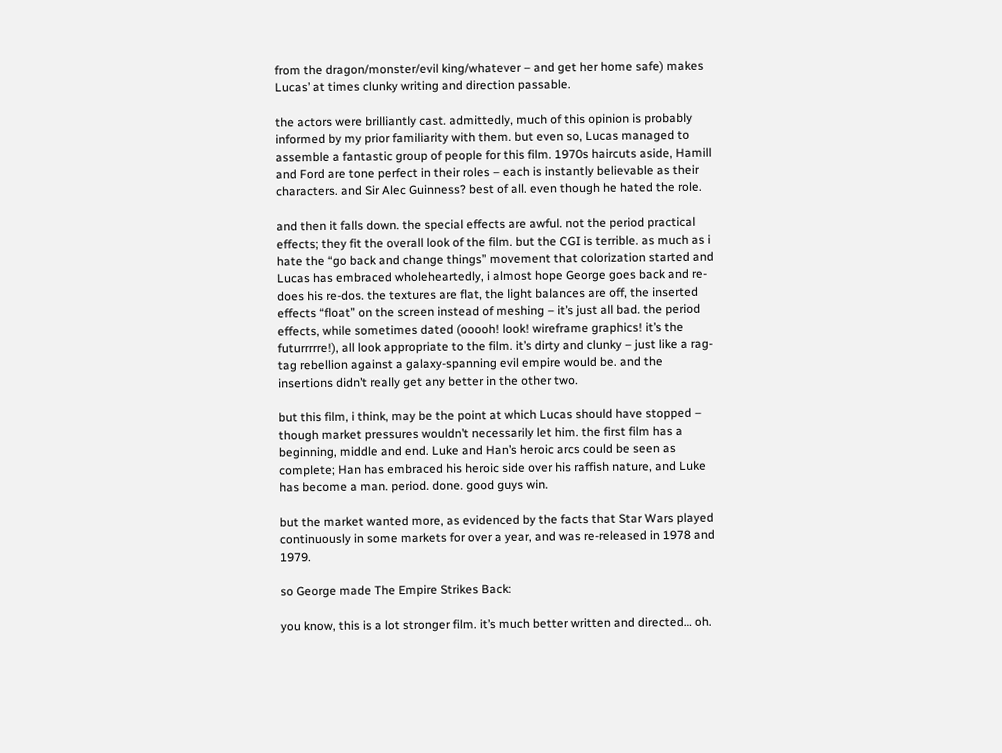from the dragon/monster/evil king/whatever – and get her home safe) makes Lucas’ at times clunky writing and direction passable.

the actors were brilliantly cast. admittedly, much of this opinion is probably informed by my prior familiarity with them. but even so, Lucas managed to assemble a fantastic group of people for this film. 1970s haircuts aside, Hamill and Ford are tone perfect in their roles – each is instantly believable as their characters. and Sir Alec Guinness? best of all. even though he hated the role.

and then it falls down. the special effects are awful. not the period practical effects; they fit the overall look of the film. but the CGI is terrible. as much as i hate the “go back and change things” movement that colorization started and Lucas has embraced wholeheartedly, i almost hope George goes back and re-does his re-dos. the textures are flat, the light balances are off, the inserted effects “float” on the screen instead of meshing – it’s just all bad. the period effects, while sometimes dated (ooooh! look! wireframe graphics! it’s the futurrrrre!), all look appropriate to the film. it’s dirty and clunky – just like a rag-tag rebellion against a galaxy-spanning evil empire would be. and the insertions didn’t really get any better in the other two.

but this film, i think, may be the point at which Lucas should have stopped – though market pressures wouldn’t necessarily let him. the first film has a beginning, middle and end. Luke and Han’s heroic arcs could be seen as complete; Han has embraced his heroic side over his raffish nature, and Luke has become a man. period. done. good guys win.

but the market wanted more, as evidenced by the facts that Star Wars played continuously in some markets for over a year, and was re-released in 1978 and 1979.

so George made The Empire Strikes Back:

you know, this is a lot stronger film. it’s much better written and directed… oh.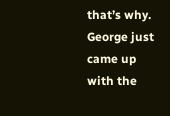that’s why. George just came up with the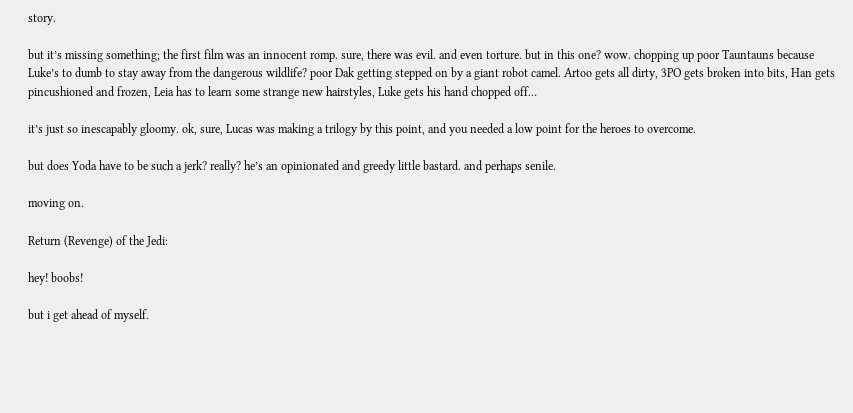story.

but it’s missing something; the first film was an innocent romp. sure, there was evil. and even torture. but in this one? wow. chopping up poor Tauntauns because Luke’s to dumb to stay away from the dangerous wildlife? poor Dak getting stepped on by a giant robot camel. Artoo gets all dirty, 3PO gets broken into bits, Han gets pincushioned and frozen, Leia has to learn some strange new hairstyles, Luke gets his hand chopped off…

it’s just so inescapably gloomy. ok, sure, Lucas was making a trilogy by this point, and you needed a low point for the heroes to overcome.

but does Yoda have to be such a jerk? really? he’s an opinionated and greedy little bastard. and perhaps senile.

moving on.

Return (Revenge) of the Jedi:

hey! boobs!

but i get ahead of myself.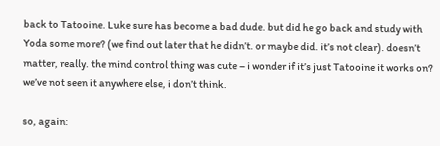back to Tatooine. Luke sure has become a bad dude. but did he go back and study with Yoda some more? (we find out later that he didn’t. or maybe did. it’s not clear). doesn’t matter, really. the mind control thing was cute – i wonder if it’s just Tatooine it works on? we’ve not seen it anywhere else, i don’t think.

so, again: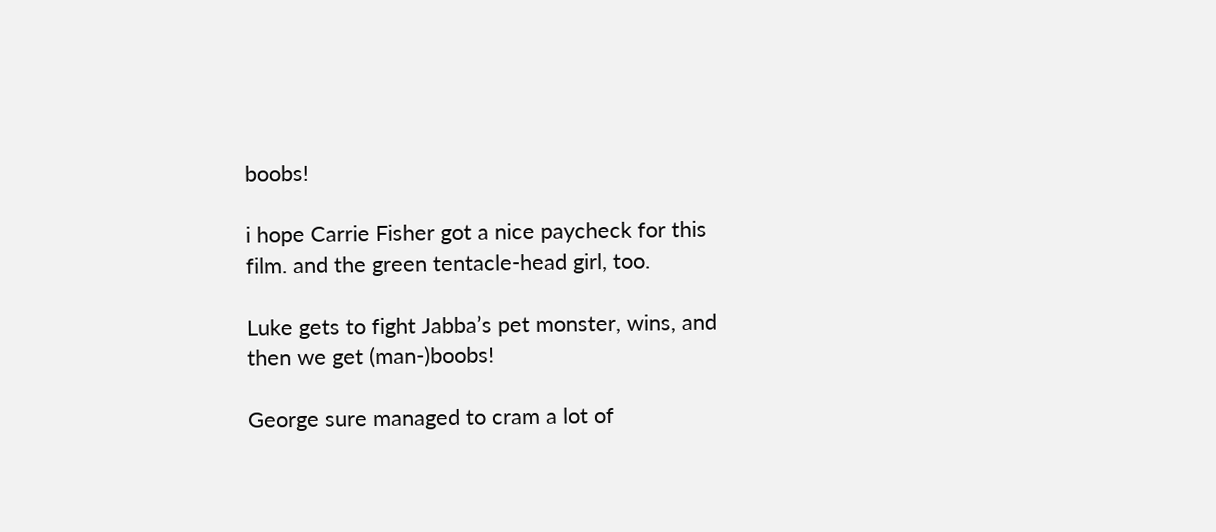boobs!

i hope Carrie Fisher got a nice paycheck for this film. and the green tentacle-head girl, too.

Luke gets to fight Jabba’s pet monster, wins, and then we get (man-)boobs!

George sure managed to cram a lot of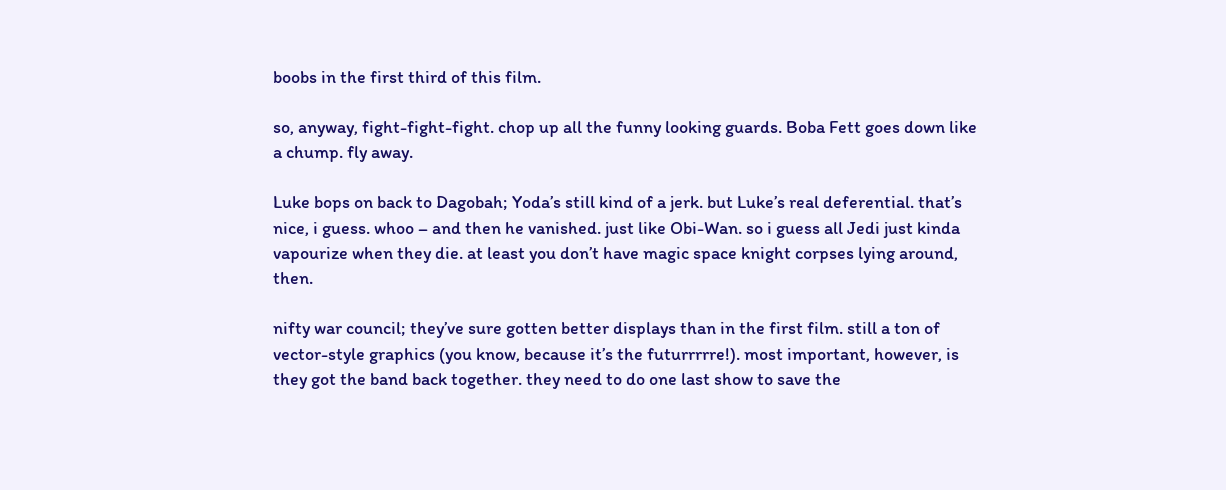boobs in the first third of this film.

so, anyway, fight-fight-fight. chop up all the funny looking guards. Boba Fett goes down like a chump. fly away.

Luke bops on back to Dagobah; Yoda’s still kind of a jerk. but Luke’s real deferential. that’s nice, i guess. whoo – and then he vanished. just like Obi-Wan. so i guess all Jedi just kinda vapourize when they die. at least you don’t have magic space knight corpses lying around, then.

nifty war council; they’ve sure gotten better displays than in the first film. still a ton of vector-style graphics (you know, because it’s the futurrrrre!). most important, however, is they got the band back together. they need to do one last show to save the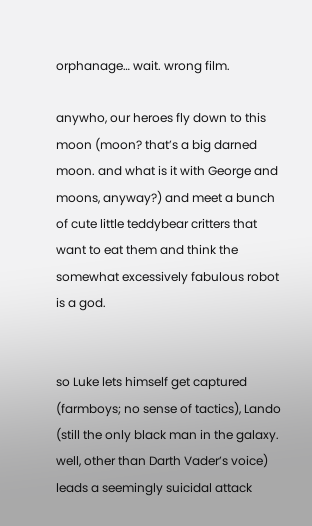orphanage… wait. wrong film.

anywho, our heroes fly down to this moon (moon? that’s a big darned moon. and what is it with George and moons, anyway?) and meet a bunch of cute little teddybear critters that want to eat them and think the somewhat excessively fabulous robot is a god.


so Luke lets himself get captured (farmboys; no sense of tactics), Lando (still the only black man in the galaxy. well, other than Darth Vader’s voice) leads a seemingly suicidal attack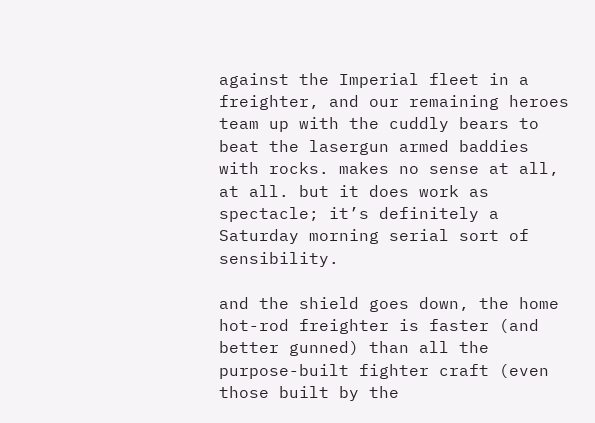against the Imperial fleet in a freighter, and our remaining heroes team up with the cuddly bears to beat the lasergun armed baddies with rocks. makes no sense at all, at all. but it does work as spectacle; it’s definitely a Saturday morning serial sort of sensibility.

and the shield goes down, the home hot-rod freighter is faster (and better gunned) than all the purpose-built fighter craft (even those built by the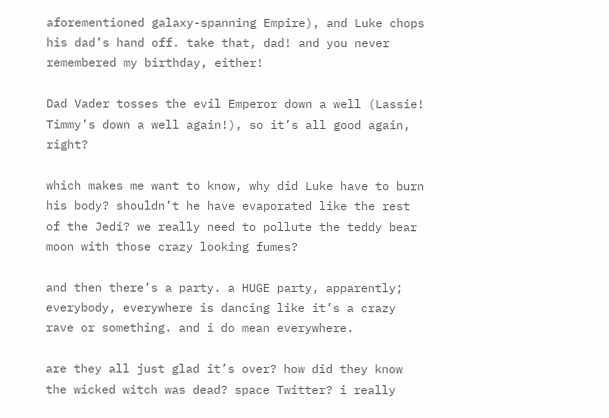aforementioned galaxy-spanning Empire), and Luke chops his dad’s hand off. take that, dad! and you never remembered my birthday, either!

Dad Vader tosses the evil Emperor down a well (Lassie! Timmy’s down a well again!), so it’s all good again, right?

which makes me want to know, why did Luke have to burn his body? shouldn’t he have evaporated like the rest of the Jedi? we really need to pollute the teddy bear moon with those crazy looking fumes?

and then there’s a party. a HUGE party, apparently; everybody, everywhere is dancing like it’s a crazy rave or something. and i do mean everywhere.

are they all just glad it’s over? how did they know the wicked witch was dead? space Twitter? i really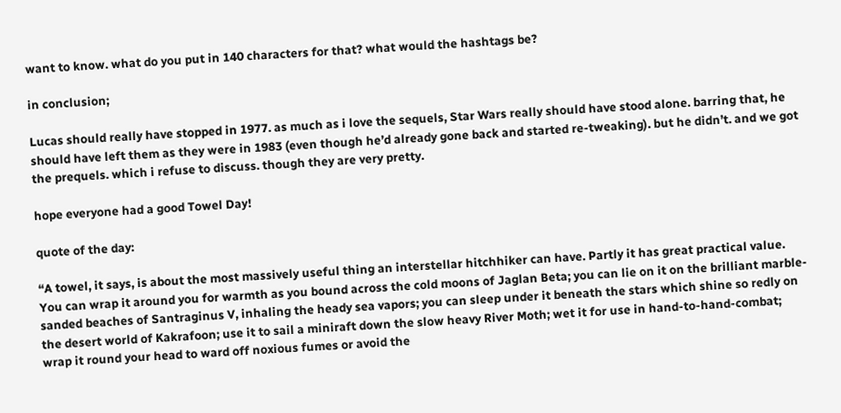want to know. what do you put in 140 characters for that? what would the hashtags be?

in conclusion;

Lucas should really have stopped in 1977. as much as i love the sequels, Star Wars really should have stood alone. barring that, he should have left them as they were in 1983 (even though he’d already gone back and started re-tweaking). but he didn’t. and we got the prequels. which i refuse to discuss. though they are very pretty.

hope everyone had a good Towel Day!

quote of the day:

“A towel, it says, is about the most massively useful thing an interstellar hitchhiker can have. Partly it has great practical value. You can wrap it around you for warmth as you bound across the cold moons of Jaglan Beta; you can lie on it on the brilliant marble-sanded beaches of Santraginus V, inhaling the heady sea vapors; you can sleep under it beneath the stars which shine so redly on the desert world of Kakrafoon; use it to sail a miniraft down the slow heavy River Moth; wet it for use in hand-to-hand-combat; wrap it round your head to ward off noxious fumes or avoid the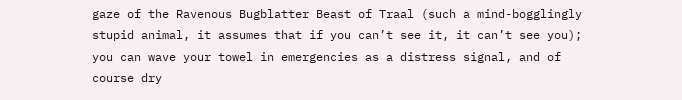gaze of the Ravenous Bugblatter Beast of Traal (such a mind-bogglingly stupid animal, it assumes that if you can’t see it, it can’t see you); you can wave your towel in emergencies as a distress signal, and of course dry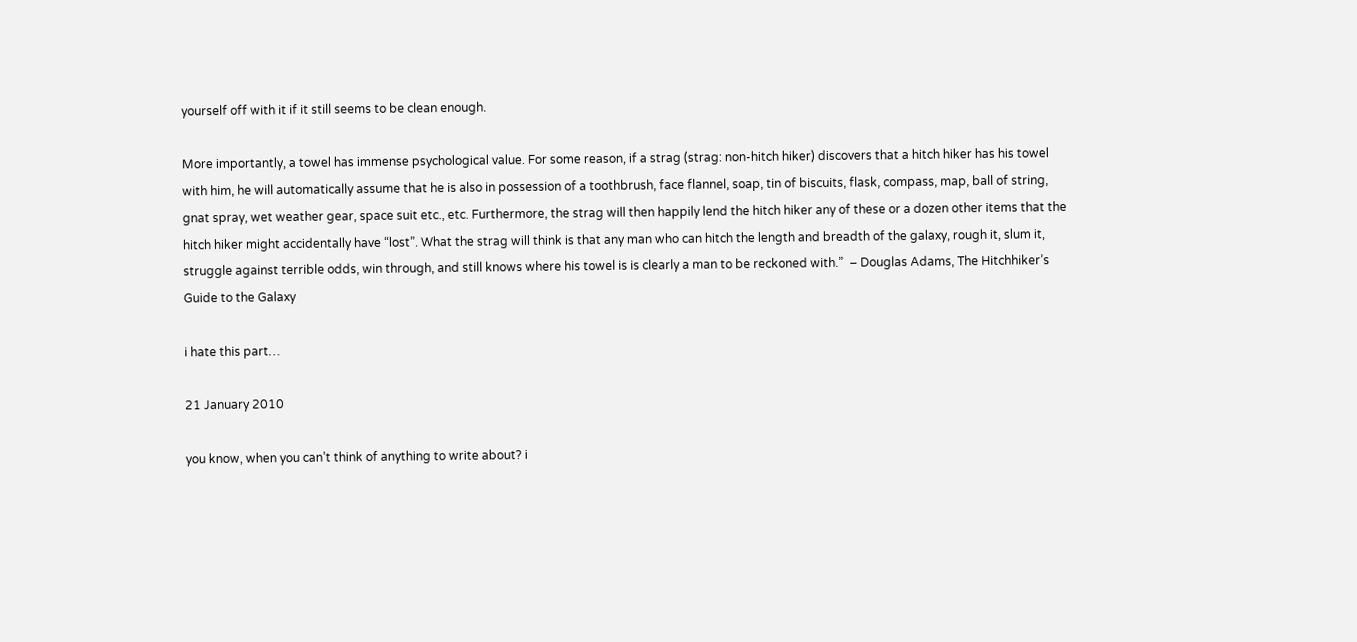yourself off with it if it still seems to be clean enough.

More importantly, a towel has immense psychological value. For some reason, if a strag (strag: non-hitch hiker) discovers that a hitch hiker has his towel with him, he will automatically assume that he is also in possession of a toothbrush, face flannel, soap, tin of biscuits, flask, compass, map, ball of string, gnat spray, wet weather gear, space suit etc., etc. Furthermore, the strag will then happily lend the hitch hiker any of these or a dozen other items that the hitch hiker might accidentally have “lost”. What the strag will think is that any man who can hitch the length and breadth of the galaxy, rough it, slum it, struggle against terrible odds, win through, and still knows where his towel is is clearly a man to be reckoned with.”  – Douglas Adams, The Hitchhiker’s Guide to the Galaxy

i hate this part…

21 January 2010

you know, when you can’t think of anything to write about? i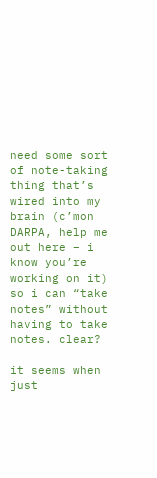need some sort of note-taking thing that’s wired into my brain (c’mon DARPA, help me out here – i know you’re working on it) so i can “take notes” without having to take notes. clear?

it seems when just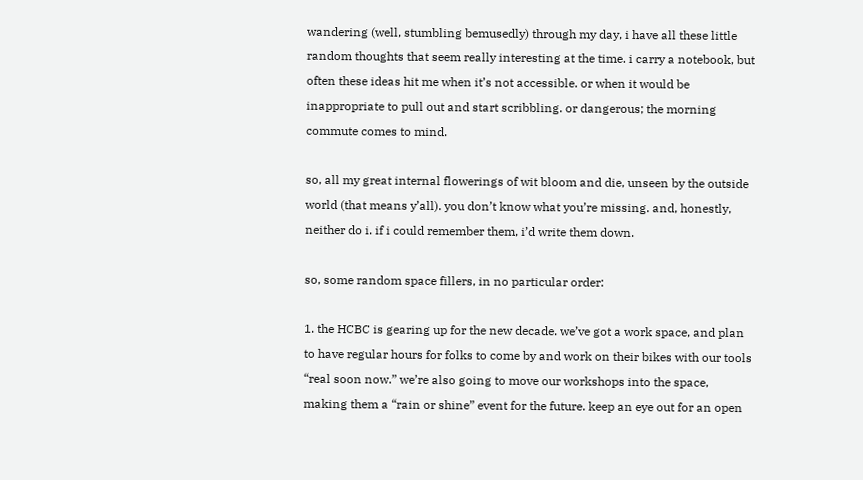wandering (well, stumbling bemusedly) through my day, i have all these little random thoughts that seem really interesting at the time. i carry a notebook, but often these ideas hit me when it’s not accessible. or when it would be inappropriate to pull out and start scribbling. or dangerous; the morning commute comes to mind.

so, all my great internal flowerings of wit bloom and die, unseen by the outside world (that means y’all). you don’t know what you’re missing. and, honestly, neither do i. if i could remember them, i’d write them down.

so, some random space fillers, in no particular order:

1. the HCBC is gearing up for the new decade. we’ve got a work space, and plan to have regular hours for folks to come by and work on their bikes with our tools “real soon now.” we’re also going to move our workshops into the space, making them a “rain or shine” event for the future. keep an eye out for an open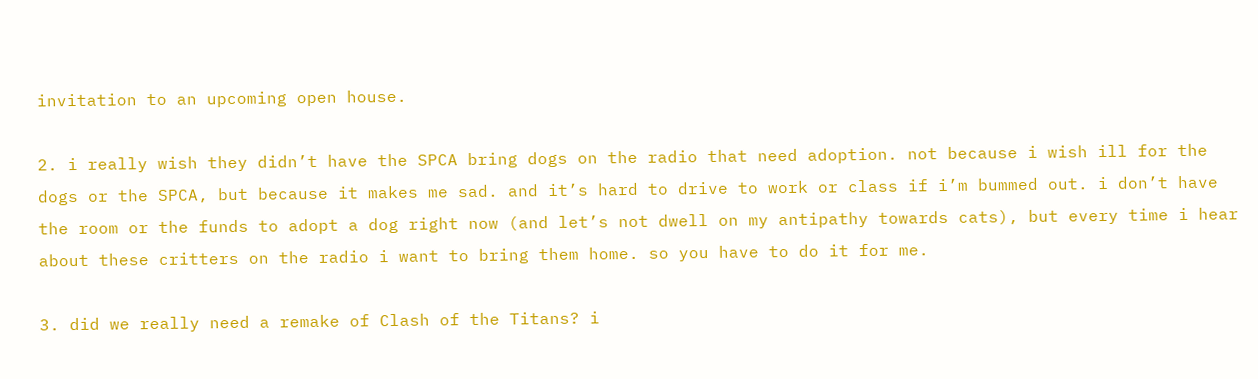invitation to an upcoming open house.

2. i really wish they didn’t have the SPCA bring dogs on the radio that need adoption. not because i wish ill for the dogs or the SPCA, but because it makes me sad. and it’s hard to drive to work or class if i’m bummed out. i don’t have the room or the funds to adopt a dog right now (and let’s not dwell on my antipathy towards cats), but every time i hear about these critters on the radio i want to bring them home. so you have to do it for me.

3. did we really need a remake of Clash of the Titans? i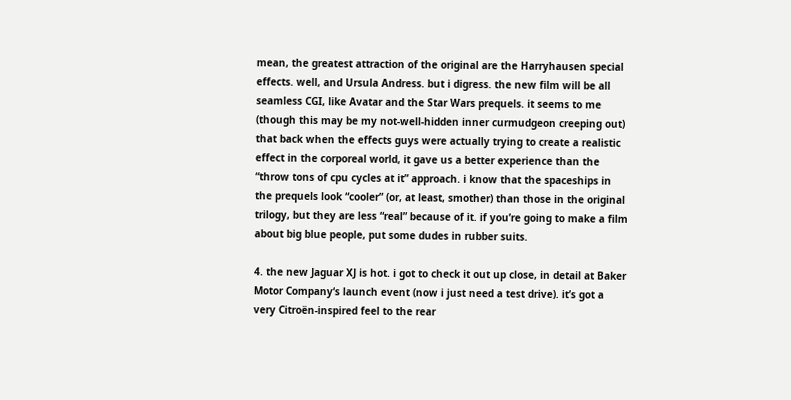mean, the greatest attraction of the original are the Harryhausen special effects. well, and Ursula Andress. but i digress. the new film will be all seamless CGI, like Avatar and the Star Wars prequels. it seems to me (though this may be my not-well-hidden inner curmudgeon creeping out) that back when the effects guys were actually trying to create a realistic effect in the corporeal world, it gave us a better experience than the “throw tons of cpu cycles at it” approach. i know that the spaceships in the prequels look “cooler” (or, at least, smother) than those in the original trilogy, but they are less “real” because of it. if you’re going to make a film about big blue people, put some dudes in rubber suits.

4. the new Jaguar XJ is hot. i got to check it out up close, in detail at Baker Motor Company‘s launch event (now i just need a test drive). it’s got a very Citroën-inspired feel to the rear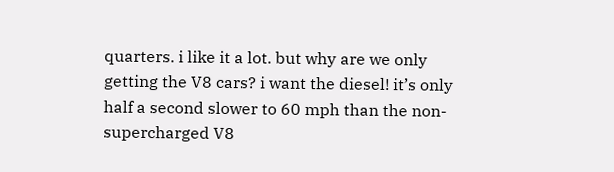quarters. i like it a lot. but why are we only getting the V8 cars? i want the diesel! it’s only half a second slower to 60 mph than the non-supercharged V8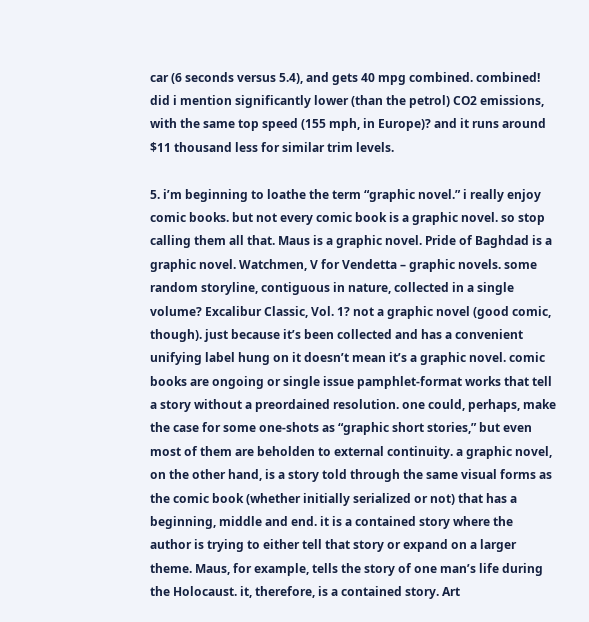car (6 seconds versus 5.4), and gets 40 mpg combined. combined! did i mention significantly lower (than the petrol) CO2 emissions, with the same top speed (155 mph, in Europe)? and it runs around $11 thousand less for similar trim levels.

5. i’m beginning to loathe the term “graphic novel.” i really enjoy comic books. but not every comic book is a graphic novel. so stop calling them all that. Maus is a graphic novel. Pride of Baghdad is a graphic novel. Watchmen, V for Vendetta – graphic novels. some random storyline, contiguous in nature, collected in a single volume? Excalibur Classic, Vol. 1? not a graphic novel (good comic, though). just because it’s been collected and has a convenient unifying label hung on it doesn’t mean it’s a graphic novel. comic books are ongoing or single issue pamphlet-format works that tell a story without a preordained resolution. one could, perhaps, make the case for some one-shots as “graphic short stories,” but even most of them are beholden to external continuity. a graphic novel, on the other hand, is a story told through the same visual forms as the comic book (whether initially serialized or not) that has a beginning, middle and end. it is a contained story where the author is trying to either tell that story or expand on a larger theme. Maus, for example, tells the story of one man’s life during the Holocaust. it, therefore, is a contained story. Art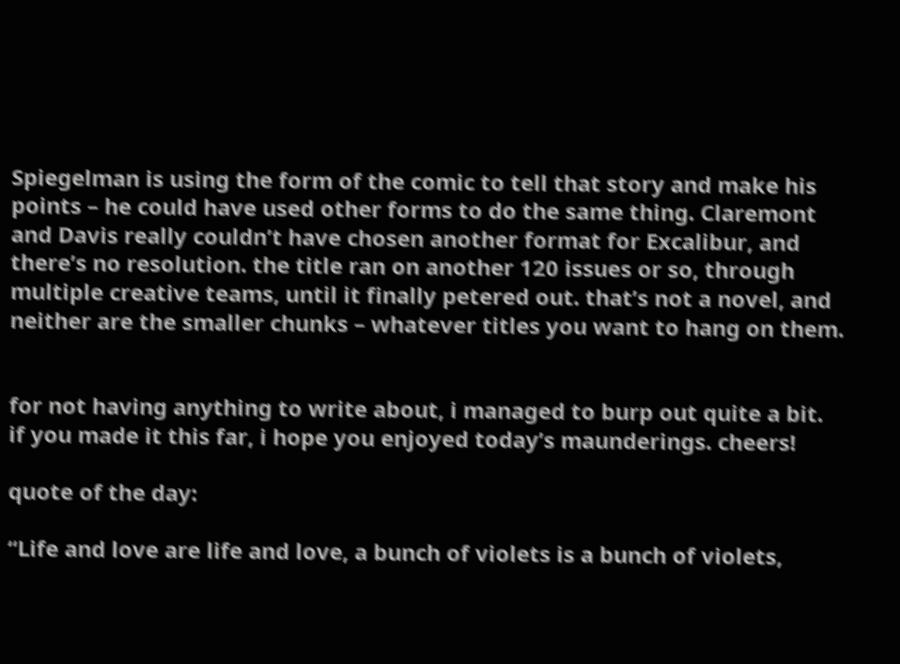Spiegelman is using the form of the comic to tell that story and make his points – he could have used other forms to do the same thing. Claremont and Davis really couldn’t have chosen another format for Excalibur, and there’s no resolution. the title ran on another 120 issues or so, through multiple creative teams, until it finally petered out. that’s not a novel, and neither are the smaller chunks – whatever titles you want to hang on them.


for not having anything to write about, i managed to burp out quite a bit. if you made it this far, i hope you enjoyed today’s maunderings. cheers!

quote of the day:

“Life and love are life and love, a bunch of violets is a bunch of violets,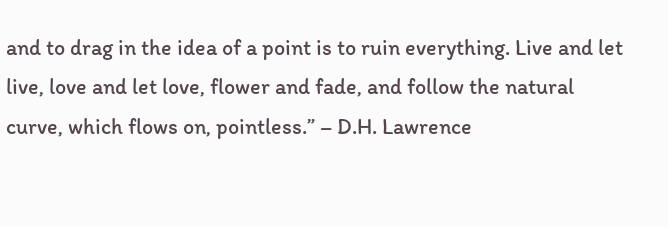and to drag in the idea of a point is to ruin everything. Live and let live, love and let love, flower and fade, and follow the natural curve, which flows on, pointless.” – D.H. Lawrence